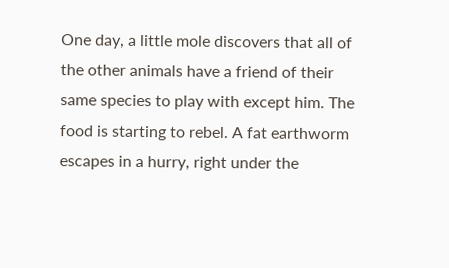One day, a little mole discovers that all of the other animals have a friend of their same species to play with except him. The food is starting to rebel. A fat earthworm escapes in a hurry, right under the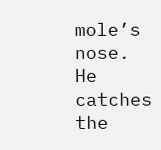mole’s nose. He catches the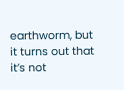earthworm, but it turns out that it’s not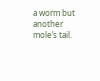a worm but another mole’s tail.